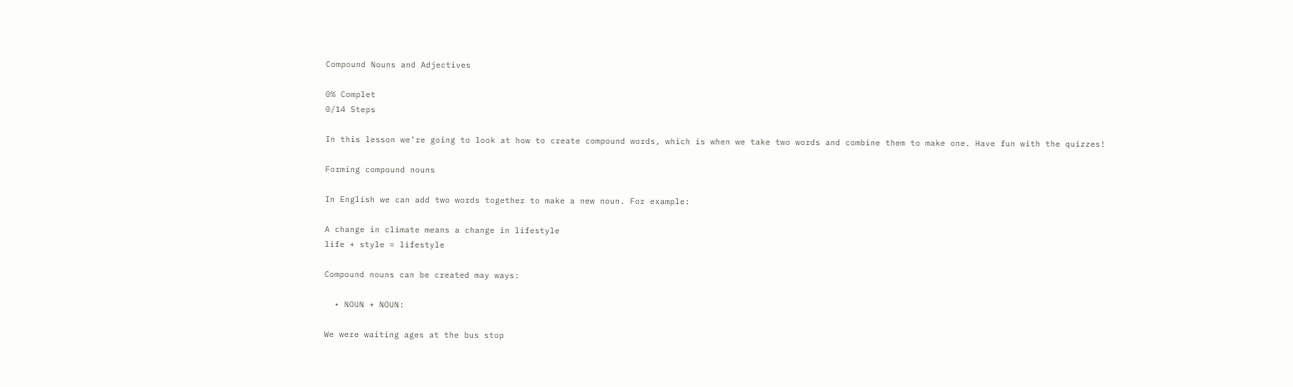Compound Nouns and Adjectives

0% Complet
0/14 Steps

In this lesson we’re going to look at how to create compound words, which is when we take two words and combine them to make one. Have fun with the quizzes!

Forming compound nouns

In English we can add two words together to make a new noun. For example:

A change in climate means a change in lifestyle
life + style = lifestyle

Compound nouns can be created may ways:

  • NOUN + NOUN:

We were waiting ages at the bus stop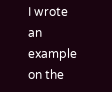I wrote an example on the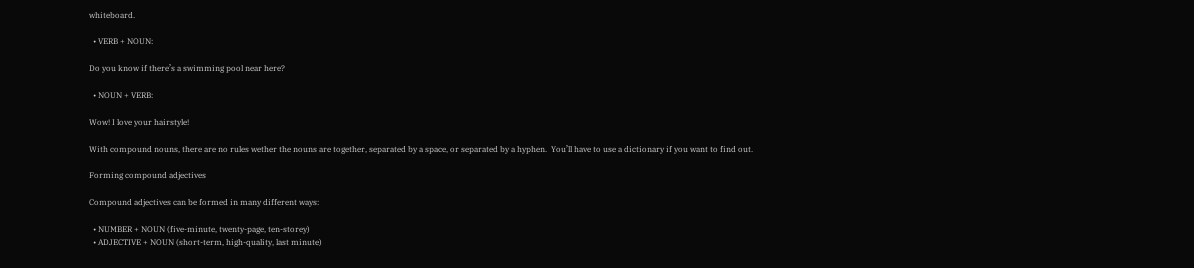whiteboard.

  • VERB + NOUN:

Do you know if there’s a swimming pool near here?

  • NOUN + VERB:

Wow! I love your hairstyle!

With compound nouns, there are no rules wether the nouns are together, separated by a space, or separated by a hyphen.  You’ll have to use a dictionary if you want to find out.

Forming compound adjectives

Compound adjectives can be formed in many different ways:

  • NUMBER + NOUN (five-minute, twenty-page, ten-storey)
  • ADJECTIVE + NOUN (short-term, high-quality, last minute)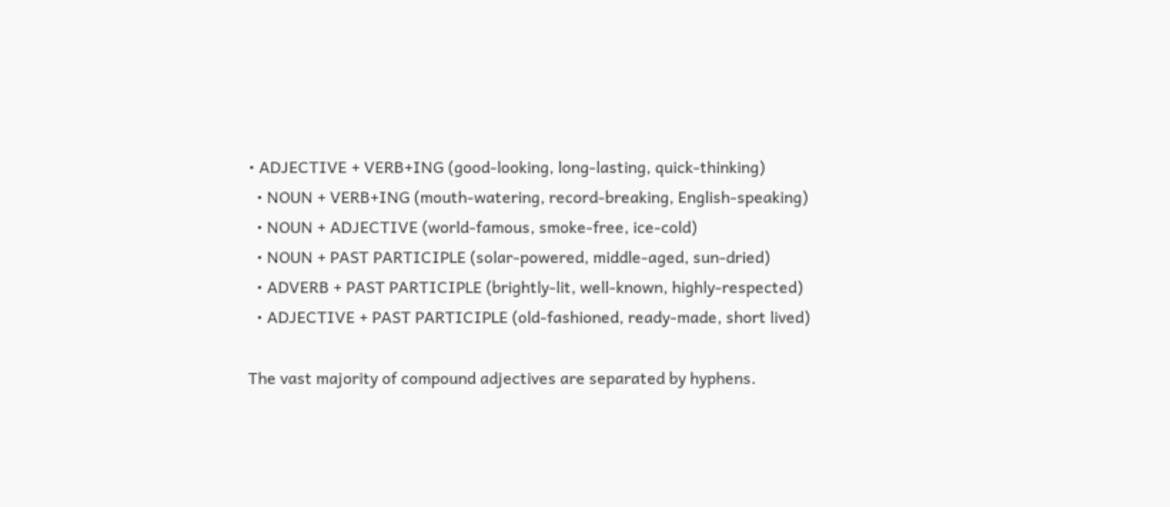• ADJECTIVE + VERB+ING (good-looking, long-lasting, quick-thinking)
  • NOUN + VERB+ING (mouth-watering, record-breaking, English-speaking)
  • NOUN + ADJECTIVE (world-famous, smoke-free, ice-cold)
  • NOUN + PAST PARTICIPLE (solar-powered, middle-aged, sun-dried)
  • ADVERB + PAST PARTICIPLE (brightly-lit, well-known, highly-respected)
  • ADJECTIVE + PAST PARTICIPLE (old-fashioned, ready-made, short lived)

The vast majority of compound adjectives are separated by hyphens.